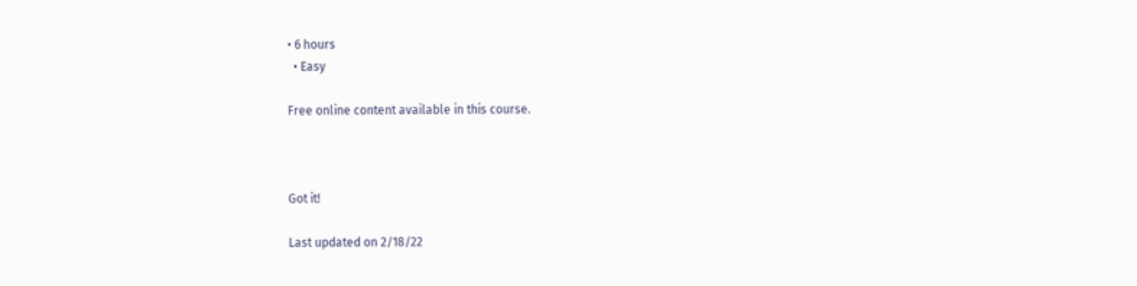• 6 hours
  • Easy

Free online content available in this course.



Got it!

Last updated on 2/18/22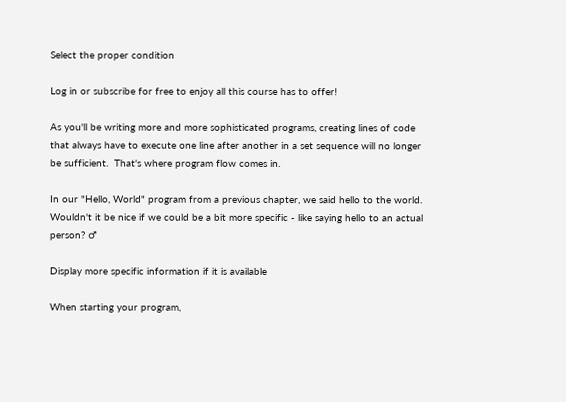Select the proper condition

Log in or subscribe for free to enjoy all this course has to offer!

As you'll be writing more and more sophisticated programs, creating lines of code that always have to execute one line after another in a set sequence will no longer be sufficient.  That's where program flow comes in.

In our "Hello, World" program from a previous chapter, we said hello to the world. Wouldn't it be nice if we could be a bit more specific - like saying hello to an actual person? ♂

Display more specific information if it is available

When starting your program,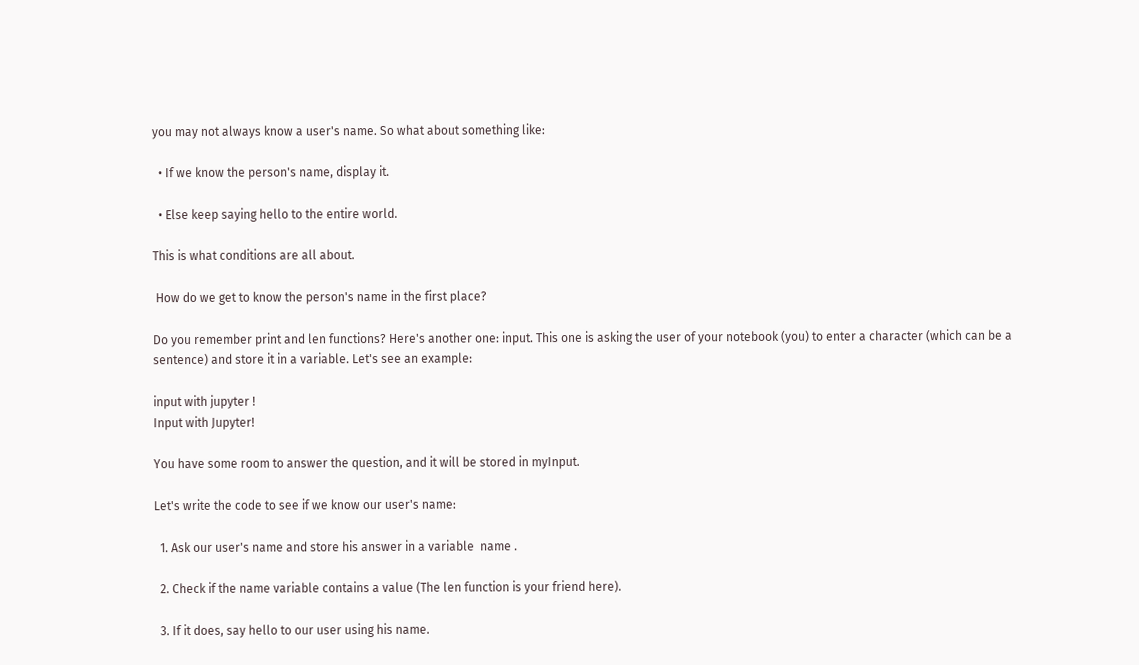you may not always know a user's name. So what about something like:

  • If we know the person's name, display it.

  • Else keep saying hello to the entire world.

This is what conditions are all about.

 How do we get to know the person's name in the first place?

Do you remember print and len functions? Here's another one: input. This one is asking the user of your notebook (you) to enter a character (which can be a sentence) and store it in a variable. Let's see an example:

input with jupyter !
Input with Jupyter!

You have some room to answer the question, and it will be stored in myInput.

Let's write the code to see if we know our user's name:

  1. Ask our user's name and store his answer in a variable  name .

  2. Check if the name variable contains a value (The len function is your friend here).

  3. If it does, say hello to our user using his name.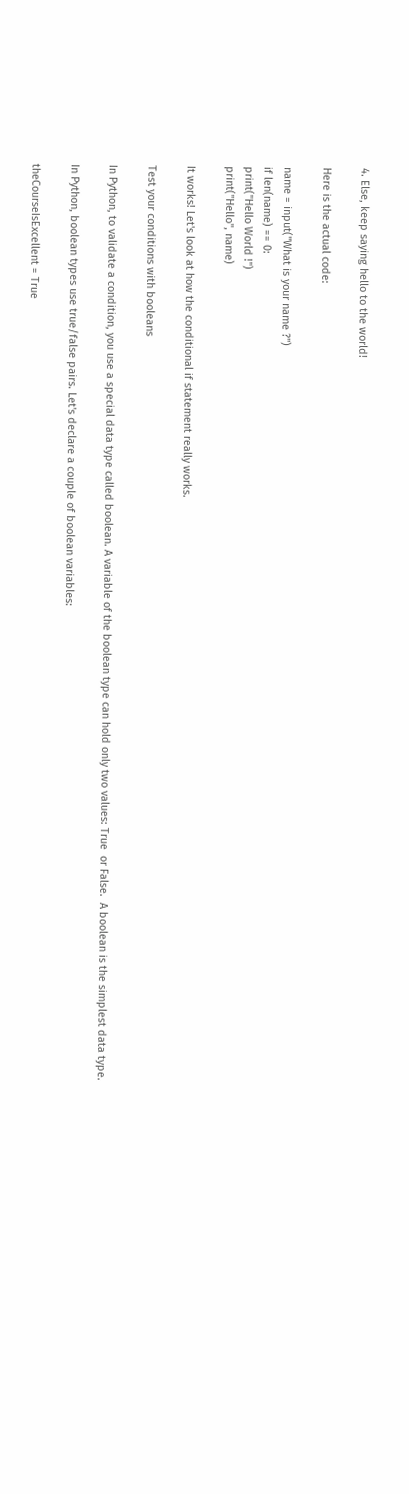4. Else, keep saying hello to the world!

Here is the actual code:

name = input("What is your name ?")
if len(name) == 0:
print("Hello World !")
print("Hello", name)

It works! Let's look at how the conditional if statement really works.

Test your conditions with booleans

In Python, to validate a condition, you use a special data type called boolean. A variable of the boolean type can hold only two values: True  or False.  A boolean is the simplest data type.

In Python, boolean types use true/false pairs. Let's declare a couple of boolean variables:

theCourseIsExcellent = True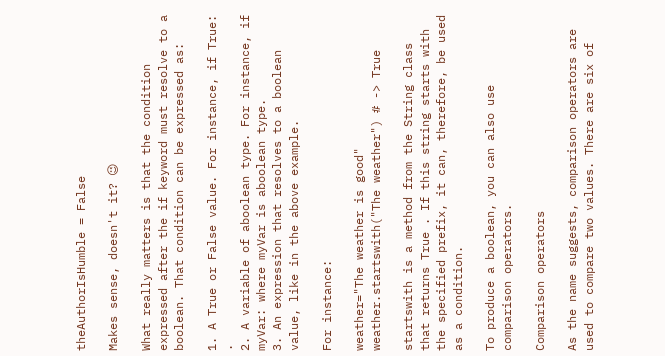theAuthorIsHumble = False

Makes sense, doesn't it? 😉

What really matters is that the condition expressed after the if keyword must resolve to a boolean. That condition can be expressed as:

1. A True or False value. For instance, if True: .
2. A variable of aboolean type. For instance, if myVar: where myVar is aboolean type.
3. An expression that resolves to a boolean value, like in the above example.

For instance:

weather="The weather is good"
weather.startswith("The weather") # -> True

startswith is a method from the String class that returns True . If this string starts with the specified prefix, it can, therefore, be used as a condition.

To produce a boolean, you can also use comparison operators.

Comparison operators

As the name suggests, comparison operators are used to compare two values. There are six of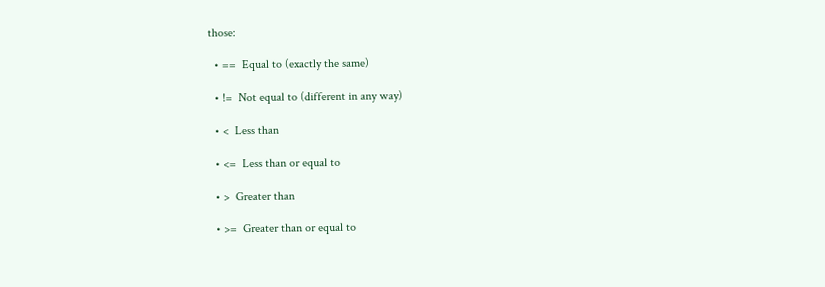those:

  • ==  Equal to (exactly the same)

  • !=  Not equal to (different in any way)

  • <  Less than

  • <=  Less than or equal to

  • >  Greater than

  • >=  Greater than or equal to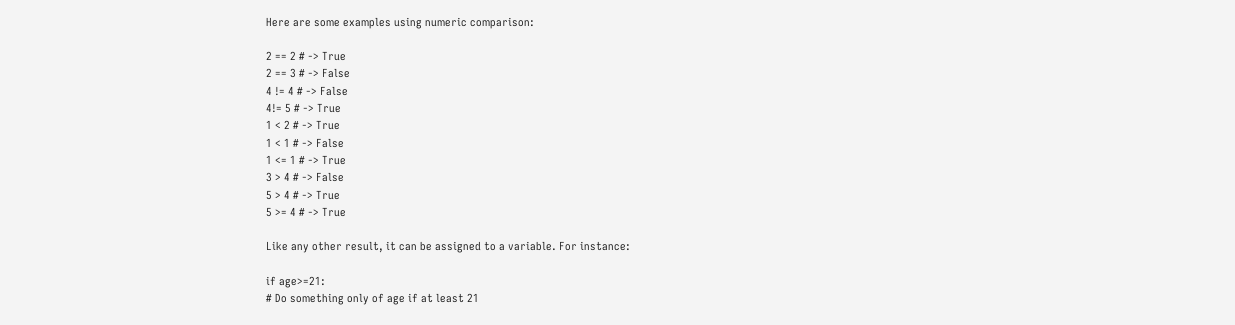Here are some examples using numeric comparison:

2 == 2 # -> True
2 == 3 # -> False
4 != 4 # -> False
4!= 5 # -> True
1 < 2 # -> True
1 < 1 # -> False
1 <= 1 # -> True
3 > 4 # -> False
5 > 4 # -> True
5 >= 4 # -> True

Like any other result, it can be assigned to a variable. For instance:

if age>=21:
# Do something only of age if at least 21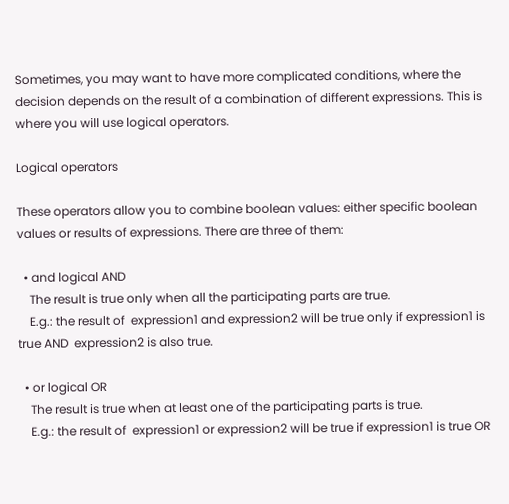Sometimes, you may want to have more complicated conditions, where the decision depends on the result of a combination of different expressions. This is where you will use logical operators.

Logical operators

These operators allow you to combine boolean values: either specific boolean values or results of expressions. There are three of them:

  • and logical AND
    The result is true only when all the participating parts are true.
    E.g.: the result of  expression1 and expression2 will be true only if expression1 is true AND  expression2 is also true.

  • or logical OR
    The result is true when at least one of the participating parts is true.
    E.g.: the result of  expression1 or expression2 will be true if expression1 is true OR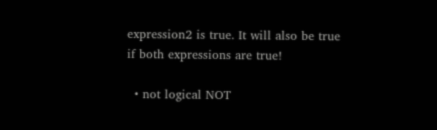expression2 is true. It will also be true if both expressions are true!

  • not logical NOT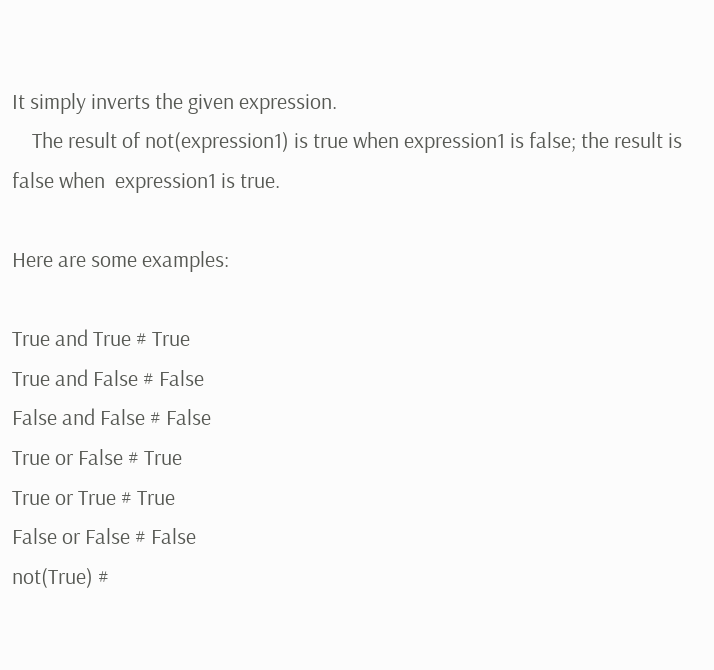It simply inverts the given expression.
    The result of not(expression1) is true when expression1 is false; the result is false when  expression1 is true.

Here are some examples:

True and True # True
True and False # False
False and False # False
True or False # True
True or True # True
False or False # False
not(True) #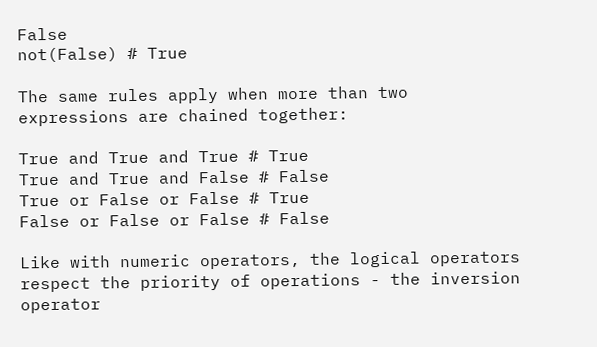False
not(False) # True

The same rules apply when more than two expressions are chained together:

True and True and True # True
True and True and False # False
True or False or False # True
False or False or False # False

Like with numeric operators, the logical operators respect the priority of operations - the inversion operator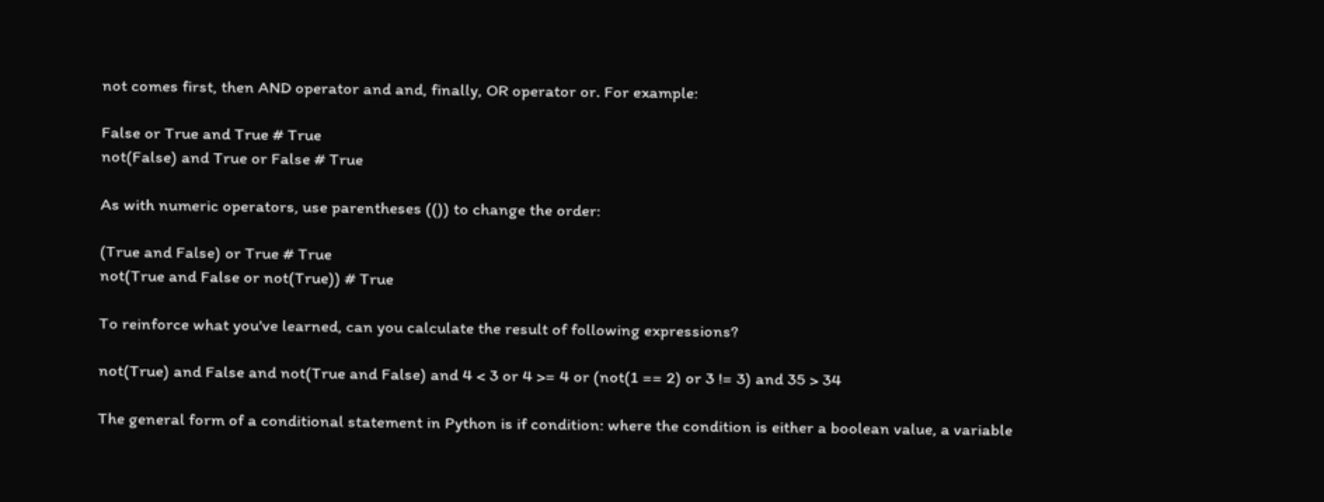not comes first, then AND operator and and, finally, OR operator or. For example:

False or True and True # True
not(False) and True or False # True

As with numeric operators, use parentheses (()) to change the order:

(True and False) or True # True
not(True and False or not(True)) # True

To reinforce what you've learned, can you calculate the result of following expressions?

not(True) and False and not(True and False) and 4 < 3 or 4 >= 4 or (not(1 == 2) or 3 != 3) and 35 > 34

The general form of a conditional statement in Python is if condition: where the condition is either a boolean value, a variable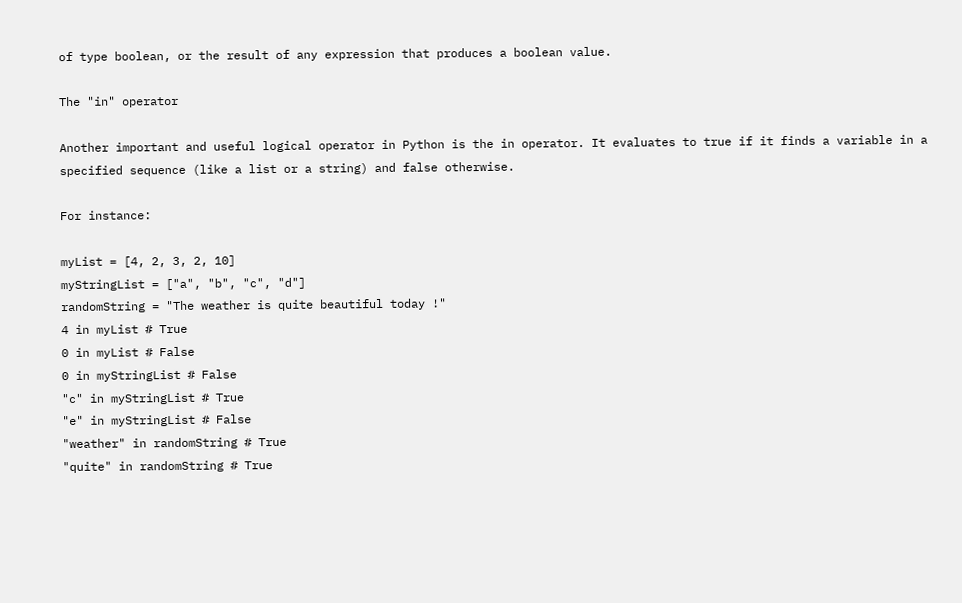of type boolean, or the result of any expression that produces a boolean value.

The "in" operator

Another important and useful logical operator in Python is the in operator. It evaluates to true if it finds a variable in a specified sequence (like a list or a string) and false otherwise.

For instance:

myList = [4, 2, 3, 2, 10]
myStringList = ["a", "b", "c", "d"]
randomString = "The weather is quite beautiful today !"
4 in myList # True
0 in myList # False
0 in myStringList # False
"c" in myStringList # True
"e" in myStringList # False
"weather" in randomString # True
"quite" in randomString # True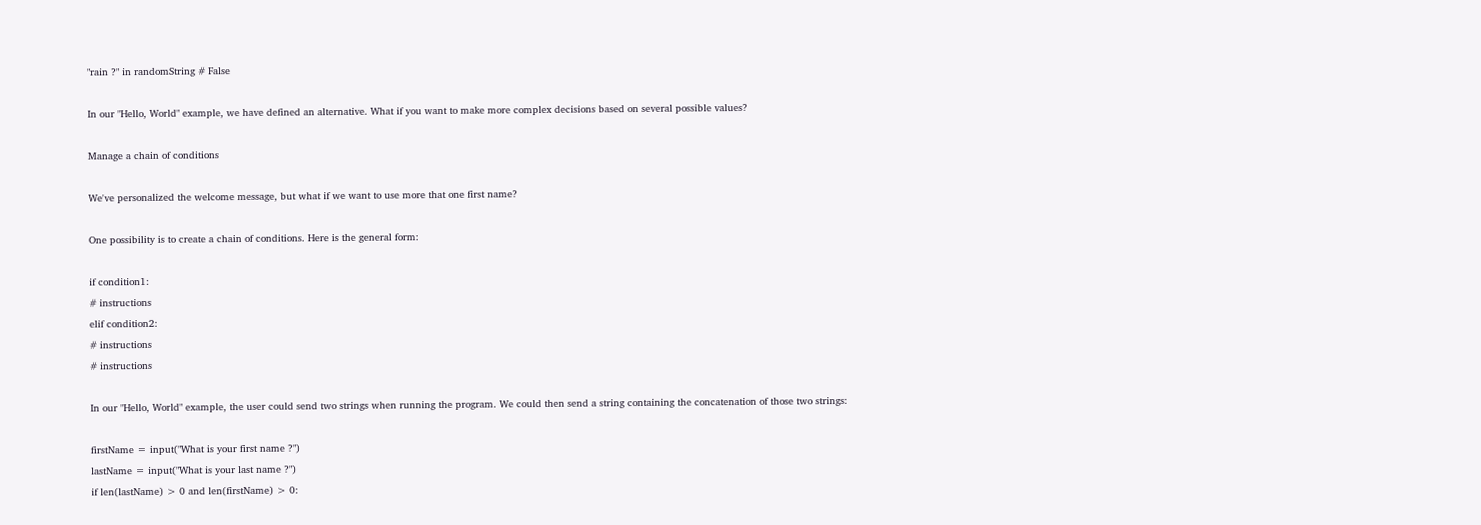"rain ?" in randomString # False

In our "Hello, World" example, we have defined an alternative. What if you want to make more complex decisions based on several possible values?

Manage a chain of conditions

We've personalized the welcome message, but what if we want to use more that one first name?

One possibility is to create a chain of conditions. Here is the general form:

if condition1:
# instructions
elif condition2:
# instructions
# instructions

In our "Hello, World" example, the user could send two strings when running the program. We could then send a string containing the concatenation of those two strings:

firstName = input("What is your first name ?")
lastName = input("What is your last name ?")
if len(lastName) > 0 and len(firstName) > 0: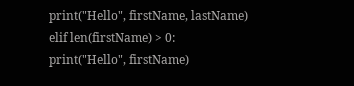print("Hello", firstName, lastName)
elif len(firstName) > 0:
print("Hello", firstName)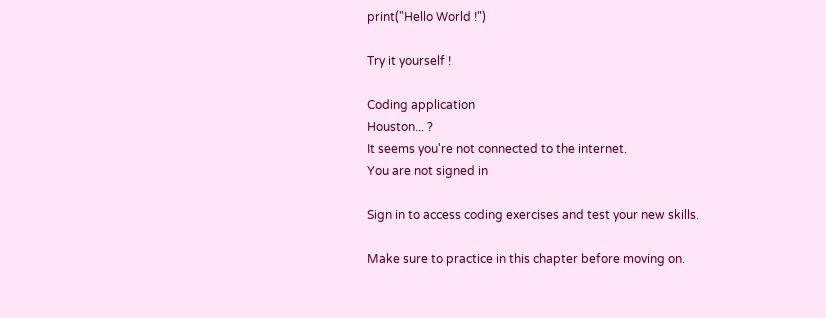print("Hello World !")

Try it yourself !

Coding application
Houston... ?
It seems you're not connected to the internet.
You are not signed in

Sign in to access coding exercises and test your new skills.

Make sure to practice in this chapter before moving on.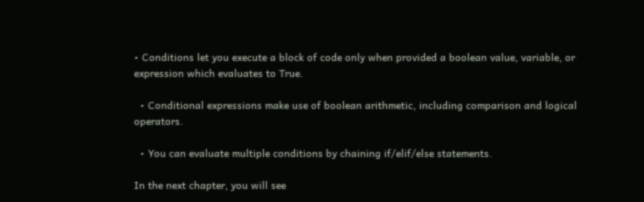• Conditions let you execute a block of code only when provided a boolean value, variable, or expression which evaluates to True.

  • Conditional expressions make use of boolean arithmetic, including comparison and logical operators.

  • You can evaluate multiple conditions by chaining if/elif/else statements.

In the next chapter, you will see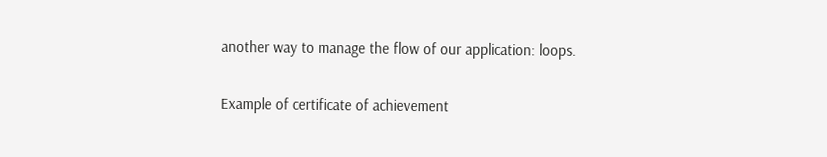another way to manage the flow of our application: loops.

Example of certificate of achievement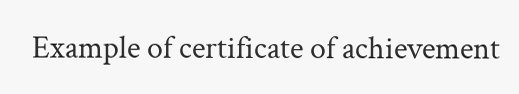Example of certificate of achievement